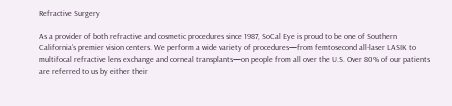Refractive Surgery

As a provider of both refractive and cosmetic procedures since 1987, SoCal Eye is proud to be one of Southern California’s premier vision centers. We perform a wide variety of procedures—from femtosecond all-laser LASIK to multifocal refractive lens exchange and corneal transplants—on people from all over the U.S. Over 80% of our patients are referred to us by either their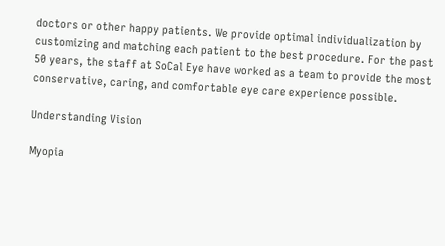doctors or other happy patients. We provide optimal individualization by customizing and matching each patient to the best procedure. For the past 50 years, the staff at SoCal Eye have worked as a team to provide the most conservative, caring, and comfortable eye care experience possible.

Understanding Vision

Myopia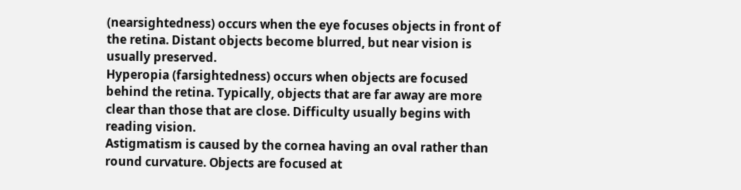(nearsightedness) occurs when the eye focuses objects in front of the retina. Distant objects become blurred, but near vision is usually preserved.
Hyperopia (farsightedness) occurs when objects are focused behind the retina. Typically, objects that are far away are more clear than those that are close. Difficulty usually begins with reading vision.
Astigmatism is caused by the cornea having an oval rather than round curvature. Objects are focused at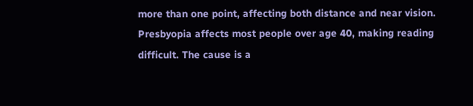more than one point, affecting both distance and near vision.
Presbyopia affects most people over age 40, making reading difficult. The cause is a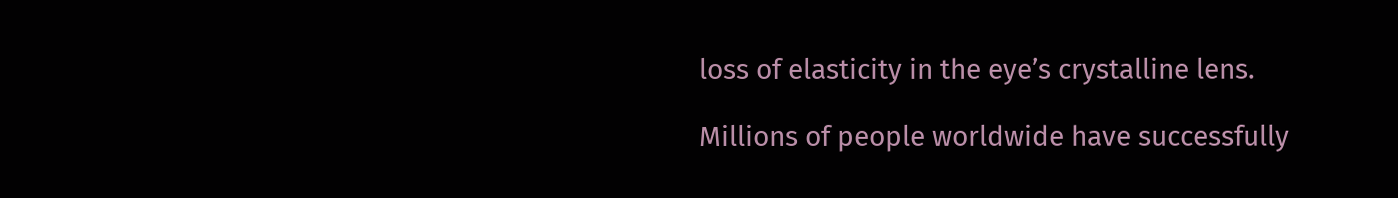loss of elasticity in the eye’s crystalline lens.

Millions of people worldwide have successfully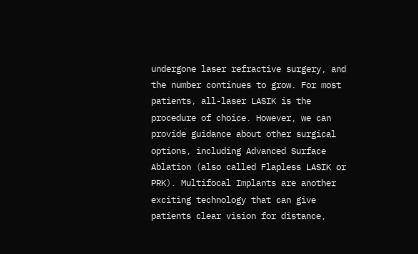undergone laser refractive surgery, and the number continues to grow. For most patients, all-laser LASIK is the procedure of choice. However, we can provide guidance about other surgical options, including Advanced Surface Ablation (also called Flapless LASIK or PRK). Multifocal Implants are another exciting technology that can give patients clear vision for distance,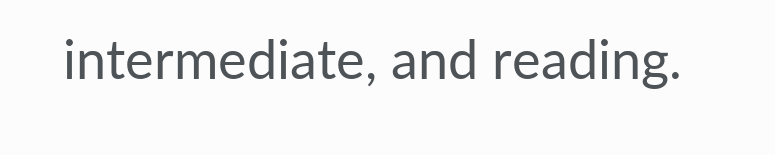intermediate, and reading.